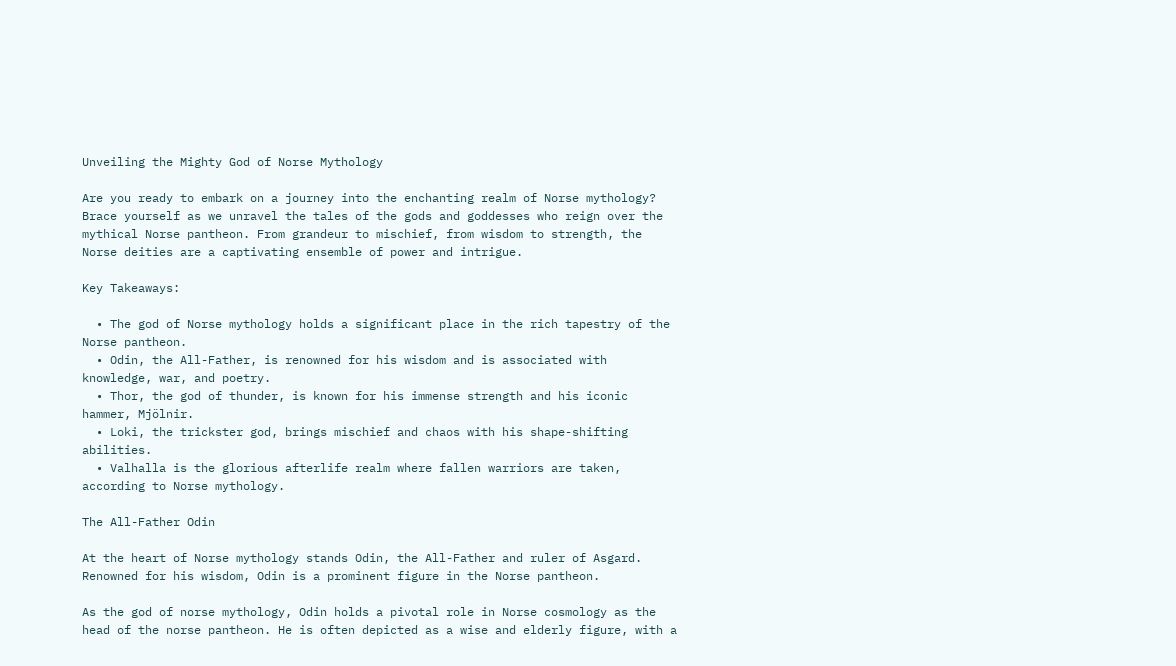Unveiling the Mighty God of Norse Mythology

Are you ready to embark on a journey into the enchanting realm of Norse mythology? Brace yourself as we unravel the tales of the gods and goddesses who reign over the mythical Norse pantheon. From grandeur to mischief, from wisdom to strength, the Norse deities are a captivating ensemble of power and intrigue.

Key Takeaways:

  • The god of Norse mythology holds a significant place in the rich tapestry of the Norse pantheon.
  • Odin, the All-Father, is renowned for his wisdom and is associated with knowledge, war, and poetry.
  • Thor, the god of thunder, is known for his immense strength and his iconic hammer, Mjölnir.
  • Loki, the trickster god, brings mischief and chaos with his shape-shifting abilities.
  • Valhalla is the glorious afterlife realm where fallen warriors are taken, according to Norse mythology.

The All-Father Odin

At the heart of Norse mythology stands Odin, the All-Father and ruler of Asgard. Renowned for his wisdom, Odin is a prominent figure in the Norse pantheon.

As the god of norse mythology, Odin holds a pivotal role in Norse cosmology as the head of the norse pantheon. He is often depicted as a wise and elderly figure, with a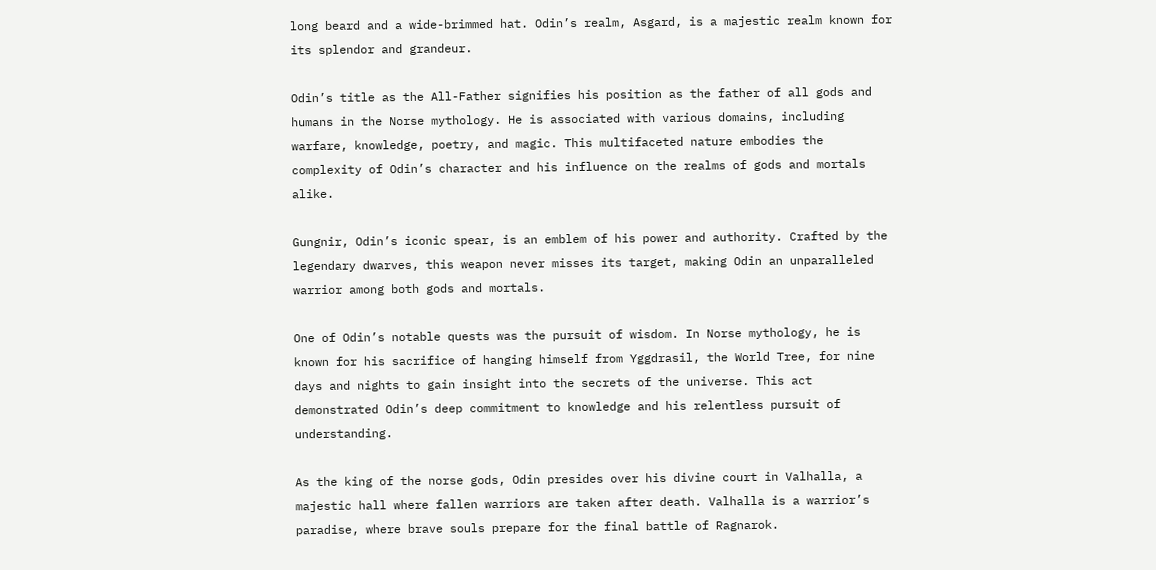long beard and a wide-brimmed hat. Odin’s realm, Asgard, is a majestic realm known for its splendor and grandeur.

Odin’s title as the All-Father signifies his position as the father of all gods and humans in the Norse mythology. He is associated with various domains, including warfare, knowledge, poetry, and magic. This multifaceted nature embodies the complexity of Odin’s character and his influence on the realms of gods and mortals alike.

Gungnir, Odin’s iconic spear, is an emblem of his power and authority. Crafted by the legendary dwarves, this weapon never misses its target, making Odin an unparalleled warrior among both gods and mortals.

One of Odin’s notable quests was the pursuit of wisdom. In Norse mythology, he is known for his sacrifice of hanging himself from Yggdrasil, the World Tree, for nine days and nights to gain insight into the secrets of the universe. This act demonstrated Odin’s deep commitment to knowledge and his relentless pursuit of understanding.

As the king of the norse gods, Odin presides over his divine court in Valhalla, a majestic hall where fallen warriors are taken after death. Valhalla is a warrior’s paradise, where brave souls prepare for the final battle of Ragnarok.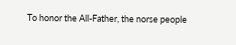To honor the All-Father, the norse people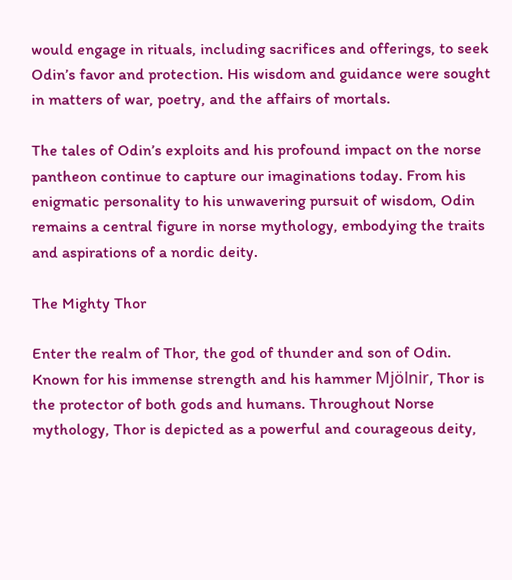would engage in rituals, including sacrifices and offerings, to seek Odin’s favor and protection. His wisdom and guidance were sought in matters of war, poetry, and the affairs of mortals.

The tales of Odin’s exploits and his profound impact on the norse pantheon continue to capture our imaginations today. From his enigmatic personality to his unwavering pursuit of wisdom, Odin remains a central figure in norse mythology, embodying the traits and aspirations of a nordic deity.

The Mighty Thor

Enter the realm of Thor, the god of thunder and son of Odin. Known for his immense strength and his hammer Mjölnir, Thor is the protector of both gods and humans. Throughout Norse mythology, Thor is depicted as a powerful and courageous deity,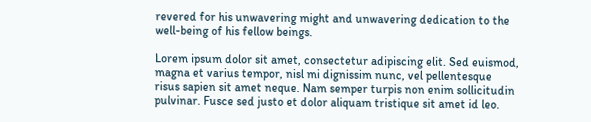revered for his unwavering might and unwavering dedication to the well-being of his fellow beings.

Lorem ipsum dolor sit amet, consectetur adipiscing elit. Sed euismod, magna et varius tempor, nisl mi dignissim nunc, vel pellentesque risus sapien sit amet neque. Nam semper turpis non enim sollicitudin pulvinar. Fusce sed justo et dolor aliquam tristique sit amet id leo.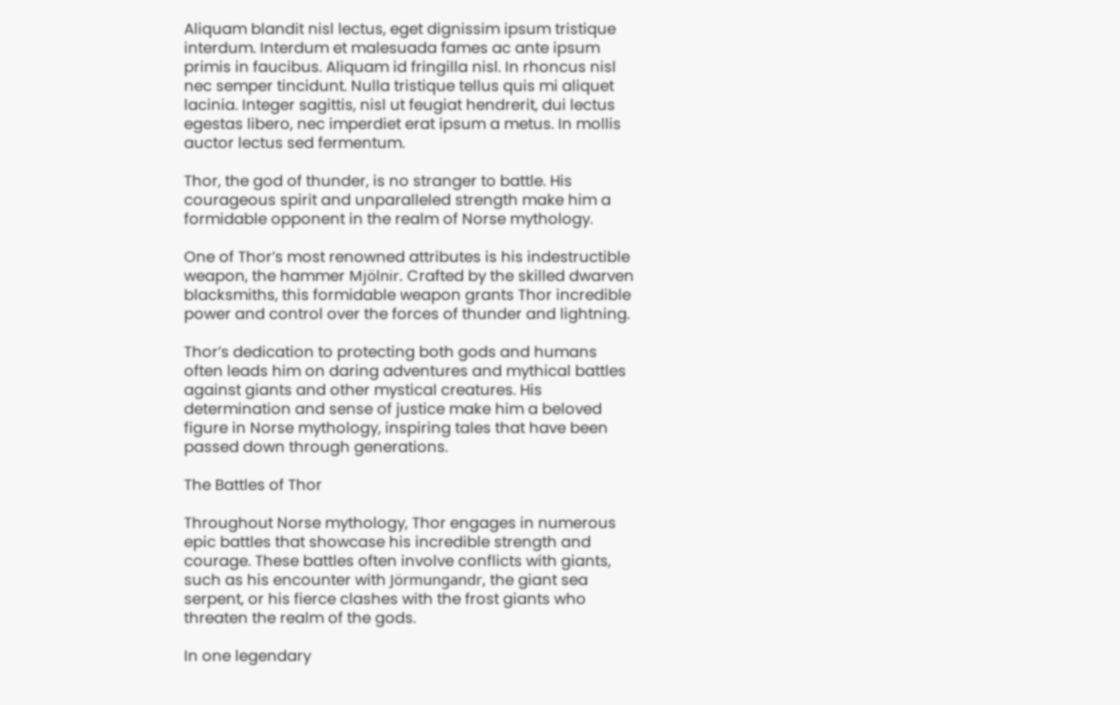Aliquam blandit nisl lectus, eget dignissim ipsum tristique interdum. Interdum et malesuada fames ac ante ipsum primis in faucibus. Aliquam id fringilla nisl. In rhoncus nisl nec semper tincidunt. Nulla tristique tellus quis mi aliquet lacinia. Integer sagittis, nisl ut feugiat hendrerit, dui lectus egestas libero, nec imperdiet erat ipsum a metus. In mollis auctor lectus sed fermentum.

Thor, the god of thunder, is no stranger to battle. His courageous spirit and unparalleled strength make him a formidable opponent in the realm of Norse mythology.

One of Thor’s most renowned attributes is his indestructible weapon, the hammer Mjölnir. Crafted by the skilled dwarven blacksmiths, this formidable weapon grants Thor incredible power and control over the forces of thunder and lightning.

Thor’s dedication to protecting both gods and humans often leads him on daring adventures and mythical battles against giants and other mystical creatures. His determination and sense of justice make him a beloved figure in Norse mythology, inspiring tales that have been passed down through generations.

The Battles of Thor

Throughout Norse mythology, Thor engages in numerous epic battles that showcase his incredible strength and courage. These battles often involve conflicts with giants, such as his encounter with Jörmungandr, the giant sea serpent, or his fierce clashes with the frost giants who threaten the realm of the gods.

In one legendary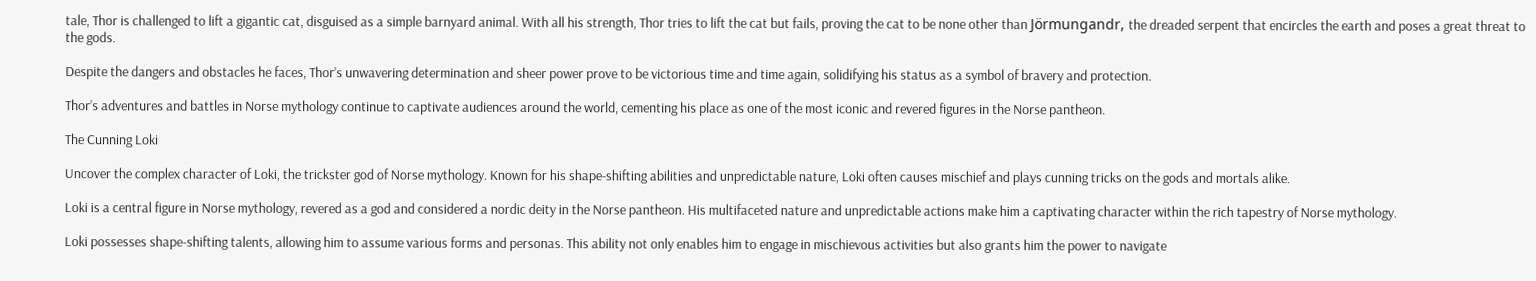tale, Thor is challenged to lift a gigantic cat, disguised as a simple barnyard animal. With all his strength, Thor tries to lift the cat but fails, proving the cat to be none other than Jörmungandr, the dreaded serpent that encircles the earth and poses a great threat to the gods.

Despite the dangers and obstacles he faces, Thor’s unwavering determination and sheer power prove to be victorious time and time again, solidifying his status as a symbol of bravery and protection.

Thor’s adventures and battles in Norse mythology continue to captivate audiences around the world, cementing his place as one of the most iconic and revered figures in the Norse pantheon.

The Cunning Loki

Uncover the complex character of Loki, the trickster god of Norse mythology. Known for his shape-shifting abilities and unpredictable nature, Loki often causes mischief and plays cunning tricks on the gods and mortals alike.

Loki is a central figure in Norse mythology, revered as a god and considered a nordic deity in the Norse pantheon. His multifaceted nature and unpredictable actions make him a captivating character within the rich tapestry of Norse mythology.

Loki possesses shape-shifting talents, allowing him to assume various forms and personas. This ability not only enables him to engage in mischievous activities but also grants him the power to navigate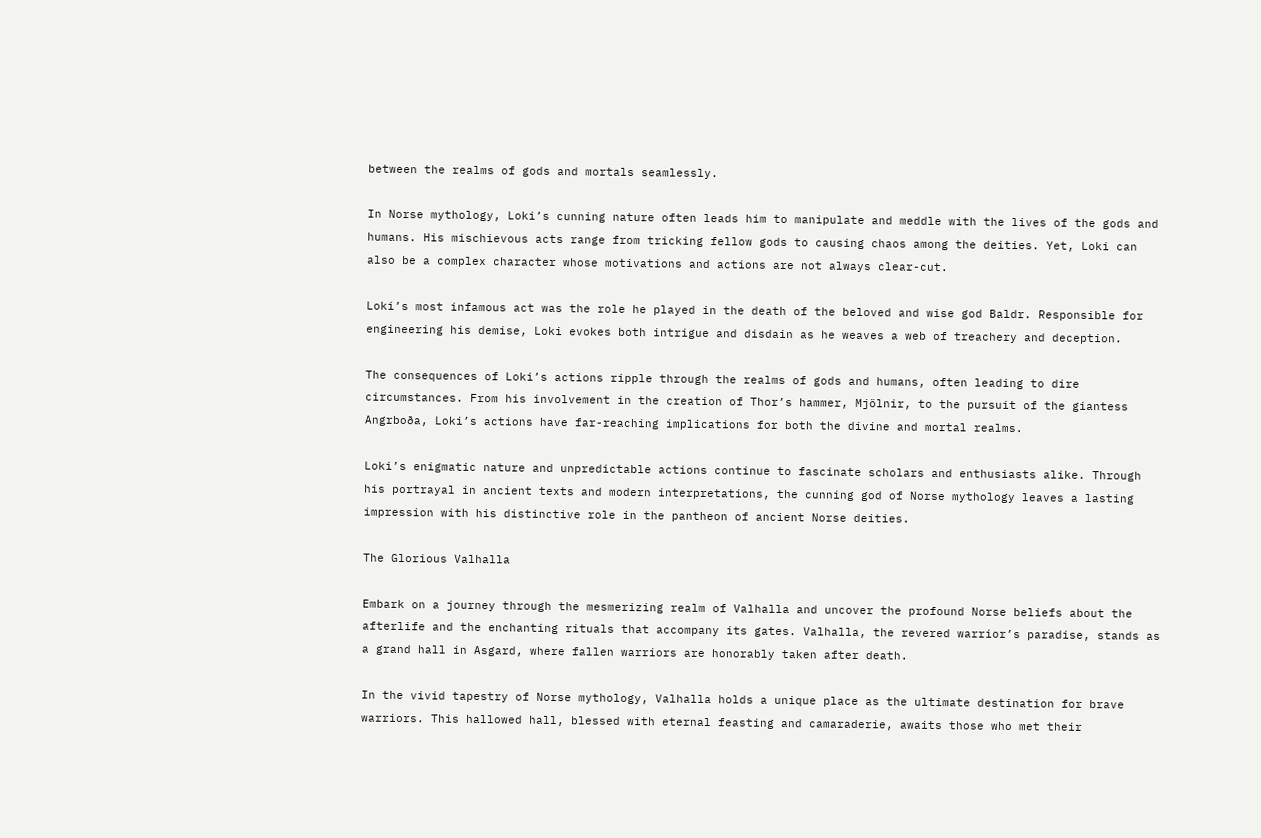between the realms of gods and mortals seamlessly.

In Norse mythology, Loki’s cunning nature often leads him to manipulate and meddle with the lives of the gods and humans. His mischievous acts range from tricking fellow gods to causing chaos among the deities. Yet, Loki can also be a complex character whose motivations and actions are not always clear-cut.

Loki’s most infamous act was the role he played in the death of the beloved and wise god Baldr. Responsible for engineering his demise, Loki evokes both intrigue and disdain as he weaves a web of treachery and deception.

The consequences of Loki’s actions ripple through the realms of gods and humans, often leading to dire circumstances. From his involvement in the creation of Thor’s hammer, Mjölnir, to the pursuit of the giantess Angrboða, Loki’s actions have far-reaching implications for both the divine and mortal realms.

Loki’s enigmatic nature and unpredictable actions continue to fascinate scholars and enthusiasts alike. Through his portrayal in ancient texts and modern interpretations, the cunning god of Norse mythology leaves a lasting impression with his distinctive role in the pantheon of ancient Norse deities.

The Glorious Valhalla

Embark on a journey through the mesmerizing realm of Valhalla and uncover the profound Norse beliefs about the afterlife and the enchanting rituals that accompany its gates. Valhalla, the revered warrior’s paradise, stands as a grand hall in Asgard, where fallen warriors are honorably taken after death.

In the vivid tapestry of Norse mythology, Valhalla holds a unique place as the ultimate destination for brave warriors. This hallowed hall, blessed with eternal feasting and camaraderie, awaits those who met their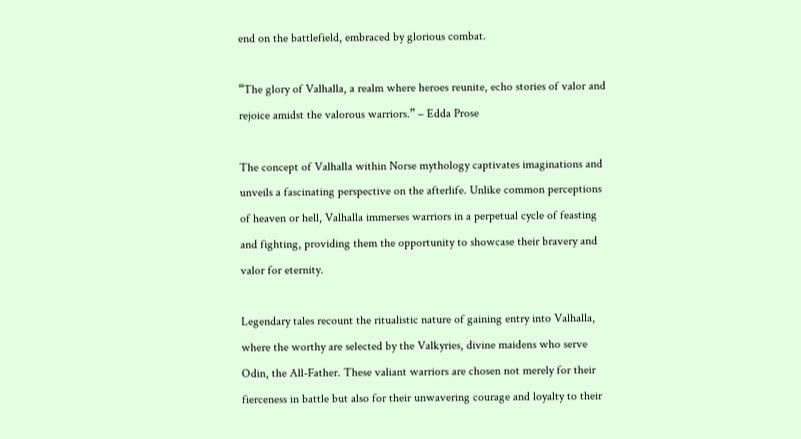end on the battlefield, embraced by glorious combat.

“The glory of Valhalla, a realm where heroes reunite, echo stories of valor and rejoice amidst the valorous warriors.” – Edda Prose

The concept of Valhalla within Norse mythology captivates imaginations and unveils a fascinating perspective on the afterlife. Unlike common perceptions of heaven or hell, Valhalla immerses warriors in a perpetual cycle of feasting and fighting, providing them the opportunity to showcase their bravery and valor for eternity.

Legendary tales recount the ritualistic nature of gaining entry into Valhalla, where the worthy are selected by the Valkyries, divine maidens who serve Odin, the All-Father. These valiant warriors are chosen not merely for their fierceness in battle but also for their unwavering courage and loyalty to their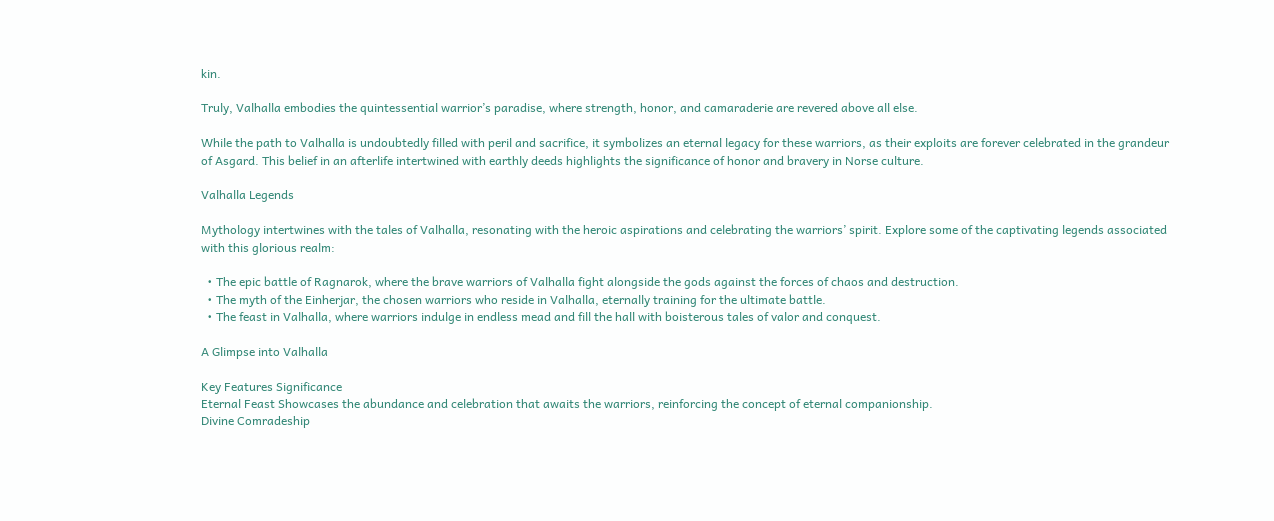kin.

Truly, Valhalla embodies the quintessential warrior’s paradise, where strength, honor, and camaraderie are revered above all else.

While the path to Valhalla is undoubtedly filled with peril and sacrifice, it symbolizes an eternal legacy for these warriors, as their exploits are forever celebrated in the grandeur of Asgard. This belief in an afterlife intertwined with earthly deeds highlights the significance of honor and bravery in Norse culture.

Valhalla Legends

Mythology intertwines with the tales of Valhalla, resonating with the heroic aspirations and celebrating the warriors’ spirit. Explore some of the captivating legends associated with this glorious realm:

  • The epic battle of Ragnarok, where the brave warriors of Valhalla fight alongside the gods against the forces of chaos and destruction.
  • The myth of the Einherjar, the chosen warriors who reside in Valhalla, eternally training for the ultimate battle.
  • The feast in Valhalla, where warriors indulge in endless mead and fill the hall with boisterous tales of valor and conquest.

A Glimpse into Valhalla

Key Features Significance
Eternal Feast Showcases the abundance and celebration that awaits the warriors, reinforcing the concept of eternal companionship.
Divine Comradeship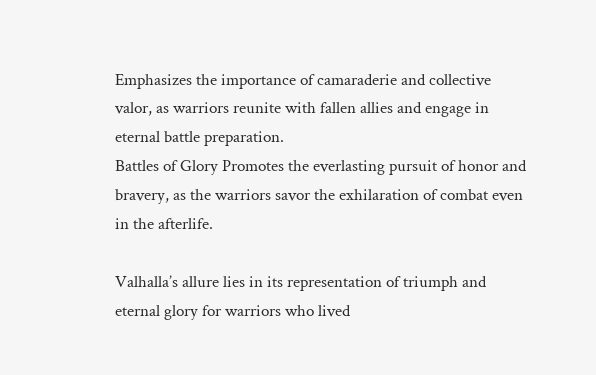Emphasizes the importance of camaraderie and collective valor, as warriors reunite with fallen allies and engage in eternal battle preparation.
Battles of Glory Promotes the everlasting pursuit of honor and bravery, as the warriors savor the exhilaration of combat even in the afterlife.

Valhalla’s allure lies in its representation of triumph and eternal glory for warriors who lived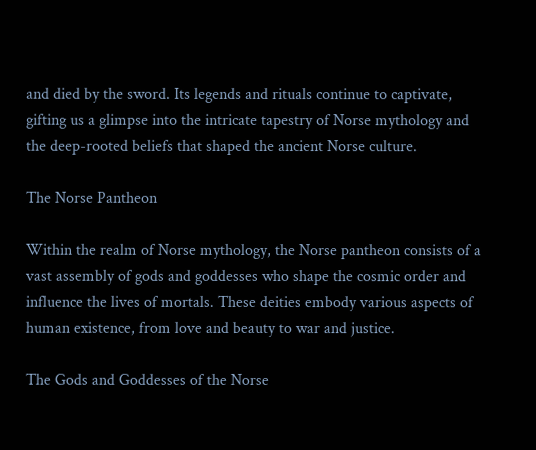and died by the sword. Its legends and rituals continue to captivate, gifting us a glimpse into the intricate tapestry of Norse mythology and the deep-rooted beliefs that shaped the ancient Norse culture.

The Norse Pantheon

Within the realm of Norse mythology, the Norse pantheon consists of a vast assembly of gods and goddesses who shape the cosmic order and influence the lives of mortals. These deities embody various aspects of human existence, from love and beauty to war and justice.

The Gods and Goddesses of the Norse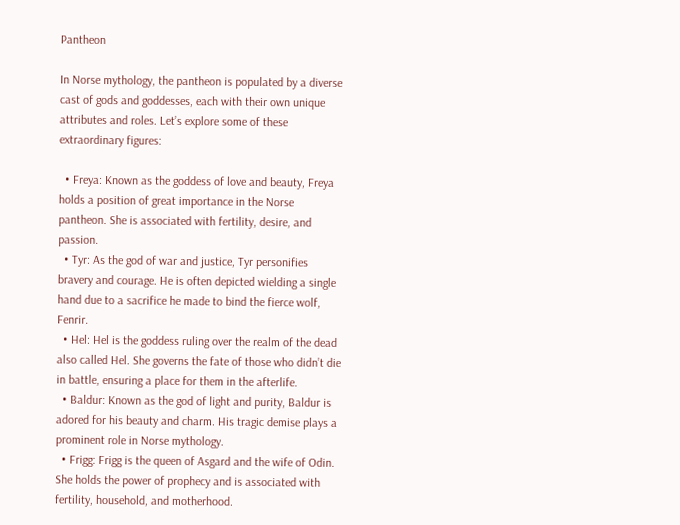Pantheon

In Norse mythology, the pantheon is populated by a diverse cast of gods and goddesses, each with their own unique attributes and roles. Let’s explore some of these extraordinary figures:

  • Freya: Known as the goddess of love and beauty, Freya holds a position of great importance in the Norse pantheon. She is associated with fertility, desire, and passion.
  • Tyr: As the god of war and justice, Tyr personifies bravery and courage. He is often depicted wielding a single hand due to a sacrifice he made to bind the fierce wolf, Fenrir.
  • Hel: Hel is the goddess ruling over the realm of the dead also called Hel. She governs the fate of those who didn’t die in battle, ensuring a place for them in the afterlife.
  • Baldur: Known as the god of light and purity, Baldur is adored for his beauty and charm. His tragic demise plays a prominent role in Norse mythology.
  • Frigg: Frigg is the queen of Asgard and the wife of Odin. She holds the power of prophecy and is associated with fertility, household, and motherhood.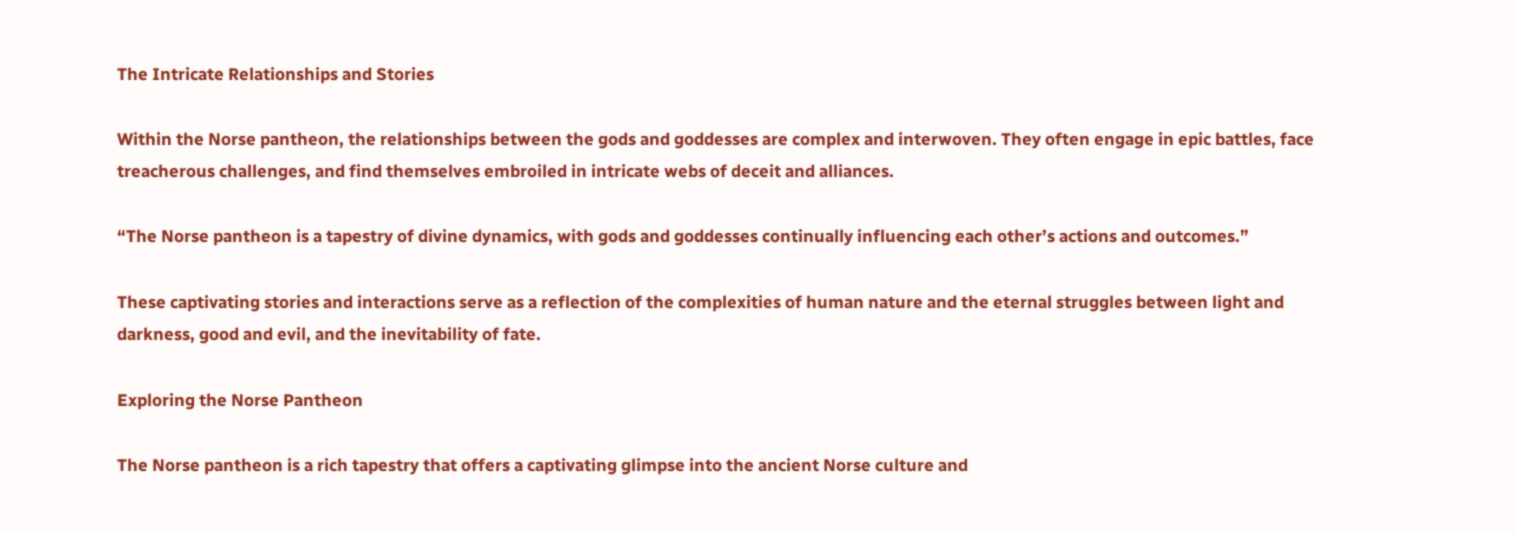The Intricate Relationships and Stories

Within the Norse pantheon, the relationships between the gods and goddesses are complex and interwoven. They often engage in epic battles, face treacherous challenges, and find themselves embroiled in intricate webs of deceit and alliances.

“The Norse pantheon is a tapestry of divine dynamics, with gods and goddesses continually influencing each other’s actions and outcomes.”

These captivating stories and interactions serve as a reflection of the complexities of human nature and the eternal struggles between light and darkness, good and evil, and the inevitability of fate.

Exploring the Norse Pantheon

The Norse pantheon is a rich tapestry that offers a captivating glimpse into the ancient Norse culture and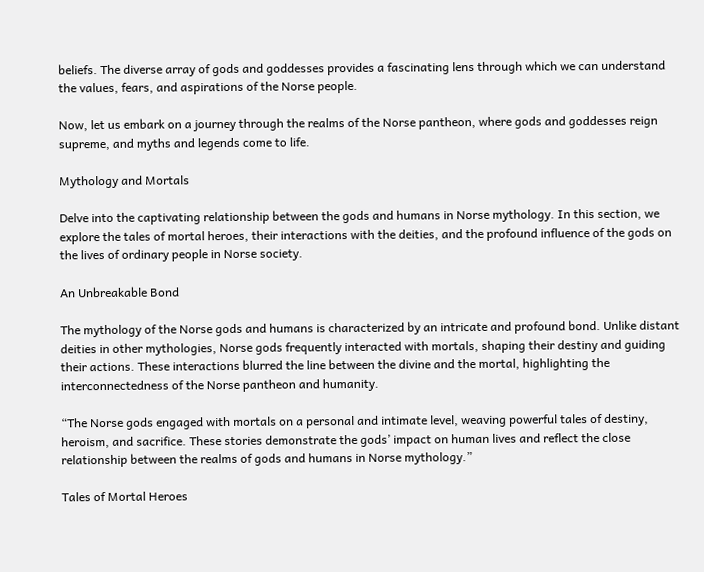beliefs. The diverse array of gods and goddesses provides a fascinating lens through which we can understand the values, fears, and aspirations of the Norse people.

Now, let us embark on a journey through the realms of the Norse pantheon, where gods and goddesses reign supreme, and myths and legends come to life.

Mythology and Mortals

Delve into the captivating relationship between the gods and humans in Norse mythology. In this section, we explore the tales of mortal heroes, their interactions with the deities, and the profound influence of the gods on the lives of ordinary people in Norse society.

An Unbreakable Bond

The mythology of the Norse gods and humans is characterized by an intricate and profound bond. Unlike distant deities in other mythologies, Norse gods frequently interacted with mortals, shaping their destiny and guiding their actions. These interactions blurred the line between the divine and the mortal, highlighting the interconnectedness of the Norse pantheon and humanity.

“The Norse gods engaged with mortals on a personal and intimate level, weaving powerful tales of destiny, heroism, and sacrifice. These stories demonstrate the gods’ impact on human lives and reflect the close relationship between the realms of gods and humans in Norse mythology.”

Tales of Mortal Heroes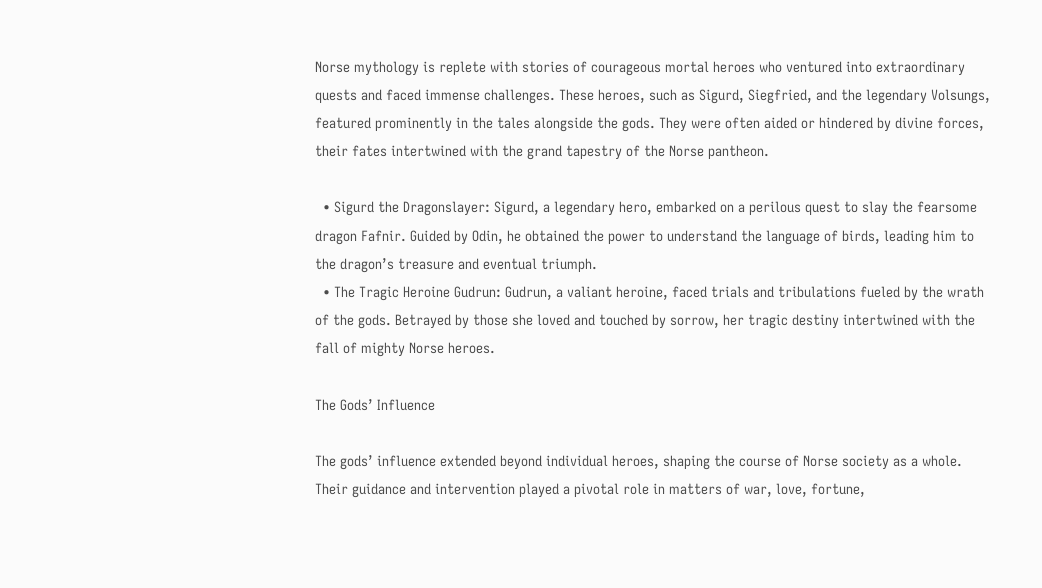Norse mythology is replete with stories of courageous mortal heroes who ventured into extraordinary quests and faced immense challenges. These heroes, such as Sigurd, Siegfried, and the legendary Volsungs, featured prominently in the tales alongside the gods. They were often aided or hindered by divine forces, their fates intertwined with the grand tapestry of the Norse pantheon.

  • Sigurd the Dragonslayer: Sigurd, a legendary hero, embarked on a perilous quest to slay the fearsome dragon Fafnir. Guided by Odin, he obtained the power to understand the language of birds, leading him to the dragon’s treasure and eventual triumph.
  • The Tragic Heroine Gudrun: Gudrun, a valiant heroine, faced trials and tribulations fueled by the wrath of the gods. Betrayed by those she loved and touched by sorrow, her tragic destiny intertwined with the fall of mighty Norse heroes.

The Gods’ Influence

The gods’ influence extended beyond individual heroes, shaping the course of Norse society as a whole. Their guidance and intervention played a pivotal role in matters of war, love, fortune,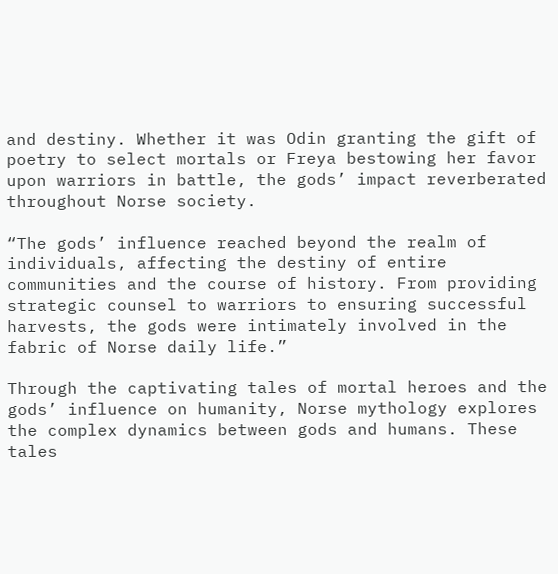and destiny. Whether it was Odin granting the gift of poetry to select mortals or Freya bestowing her favor upon warriors in battle, the gods’ impact reverberated throughout Norse society.

“The gods’ influence reached beyond the realm of individuals, affecting the destiny of entire communities and the course of history. From providing strategic counsel to warriors to ensuring successful harvests, the gods were intimately involved in the fabric of Norse daily life.”

Through the captivating tales of mortal heroes and the gods’ influence on humanity, Norse mythology explores the complex dynamics between gods and humans. These tales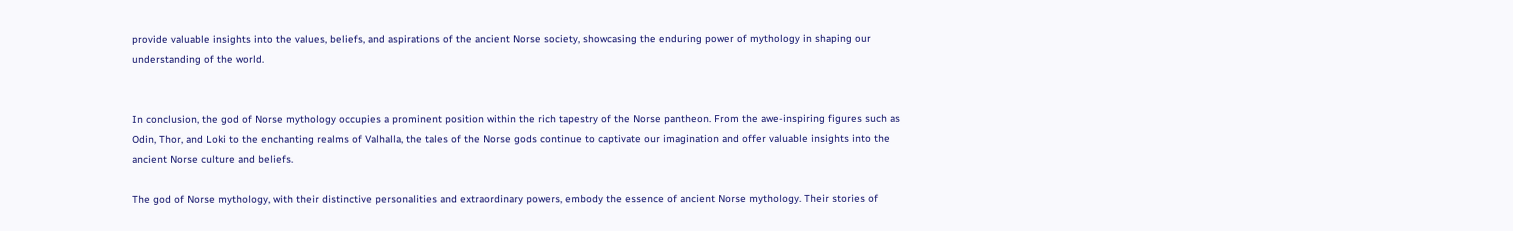provide valuable insights into the values, beliefs, and aspirations of the ancient Norse society, showcasing the enduring power of mythology in shaping our understanding of the world.


In conclusion, the god of Norse mythology occupies a prominent position within the rich tapestry of the Norse pantheon. From the awe-inspiring figures such as Odin, Thor, and Loki to the enchanting realms of Valhalla, the tales of the Norse gods continue to captivate our imagination and offer valuable insights into the ancient Norse culture and beliefs.

The god of Norse mythology, with their distinctive personalities and extraordinary powers, embody the essence of ancient Norse mythology. Their stories of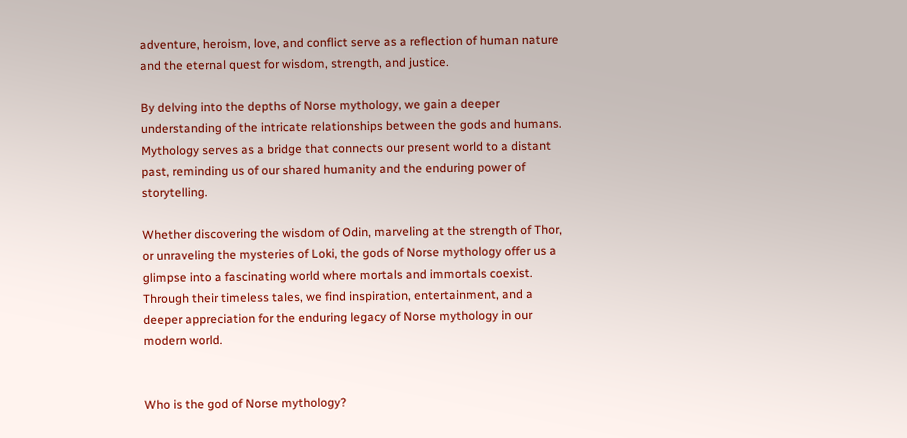adventure, heroism, love, and conflict serve as a reflection of human nature and the eternal quest for wisdom, strength, and justice.

By delving into the depths of Norse mythology, we gain a deeper understanding of the intricate relationships between the gods and humans. Mythology serves as a bridge that connects our present world to a distant past, reminding us of our shared humanity and the enduring power of storytelling.

Whether discovering the wisdom of Odin, marveling at the strength of Thor, or unraveling the mysteries of Loki, the gods of Norse mythology offer us a glimpse into a fascinating world where mortals and immortals coexist. Through their timeless tales, we find inspiration, entertainment, and a deeper appreciation for the enduring legacy of Norse mythology in our modern world.


Who is the god of Norse mythology?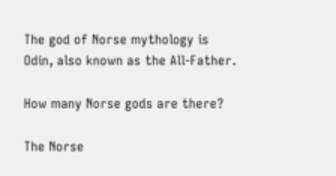The god of Norse mythology is Odin, also known as the All-Father.

How many Norse gods are there?

The Norse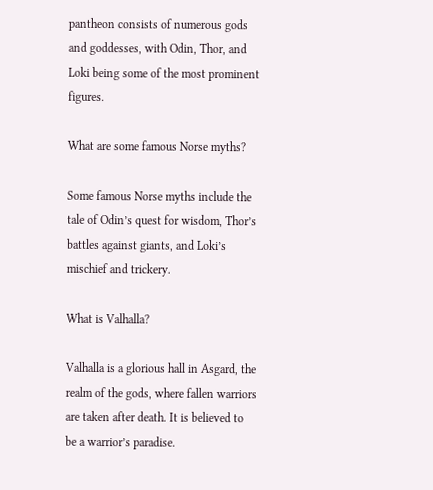pantheon consists of numerous gods and goddesses, with Odin, Thor, and Loki being some of the most prominent figures.

What are some famous Norse myths?

Some famous Norse myths include the tale of Odin’s quest for wisdom, Thor’s battles against giants, and Loki’s mischief and trickery.

What is Valhalla?

Valhalla is a glorious hall in Asgard, the realm of the gods, where fallen warriors are taken after death. It is believed to be a warrior’s paradise.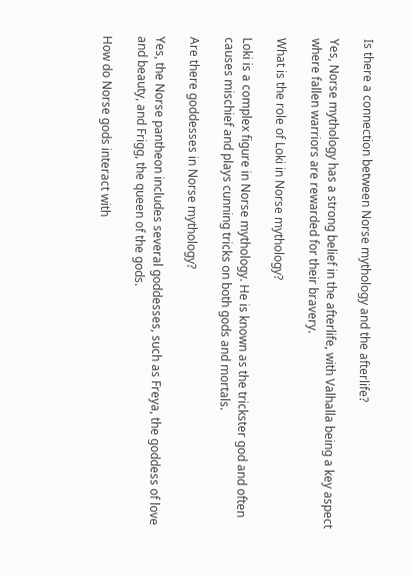Is there a connection between Norse mythology and the afterlife?

Yes, Norse mythology has a strong belief in the afterlife, with Valhalla being a key aspect where fallen warriors are rewarded for their bravery.

What is the role of Loki in Norse mythology?

Loki is a complex figure in Norse mythology. He is known as the trickster god and often causes mischief and plays cunning tricks on both gods and mortals.

Are there goddesses in Norse mythology?

Yes, the Norse pantheon includes several goddesses, such as Freya, the goddess of love and beauty, and Frigg, the queen of the gods.

How do Norse gods interact with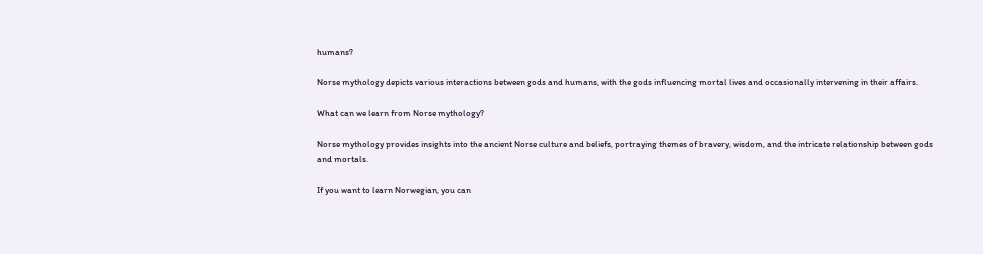humans?

Norse mythology depicts various interactions between gods and humans, with the gods influencing mortal lives and occasionally intervening in their affairs.

What can we learn from Norse mythology?

Norse mythology provides insights into the ancient Norse culture and beliefs, portraying themes of bravery, wisdom, and the intricate relationship between gods and mortals.

If you want to learn Norwegian, you can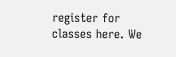register for classes here. We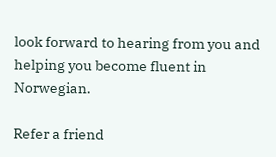look forward to hearing from you and helping you become fluent in Norwegian.

Refer a friend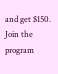and get $150. Join the program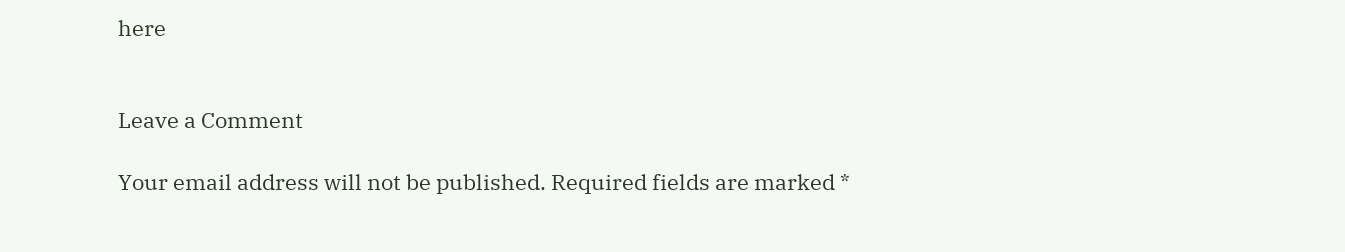here


Leave a Comment

Your email address will not be published. Required fields are marked *